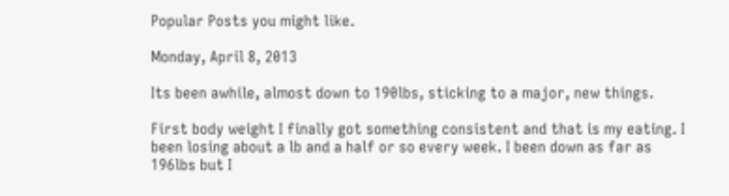Popular Posts you might like.

Monday, April 8, 2013

Its been awhile, almost down to 190lbs, sticking to a major, new things.

First body weight I finally got something consistent and that is my eating. I been losing about a lb and a half or so every week. I been down as far as 196lbs but I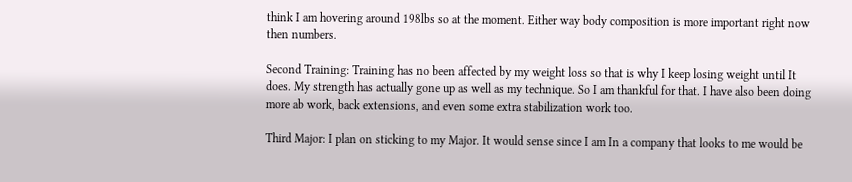think I am hovering around 198lbs so at the moment. Either way body composition is more important right now then numbers.

Second Training: Training has no been affected by my weight loss so that is why I keep losing weight until It does. My strength has actually gone up as well as my technique. So I am thankful for that. I have also been doing more ab work, back extensions, and even some extra stabilization work too.

Third Major: I plan on sticking to my Major. It would sense since I am In a company that looks to me would be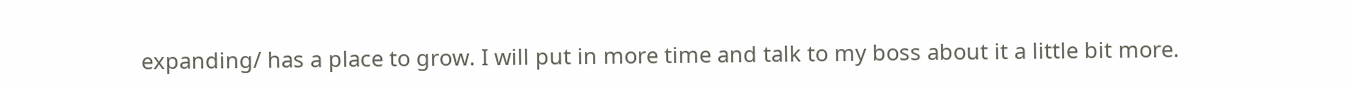expanding/ has a place to grow. I will put in more time and talk to my boss about it a little bit more.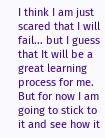I think I am just scared that I will fail... but I guess that It will be a great learning process for me. But for now I am going to stick to it and see how it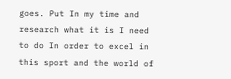goes. Put In my time and research what it is I need to do In order to excel in this sport and the world of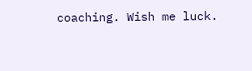coaching. Wish me luck.